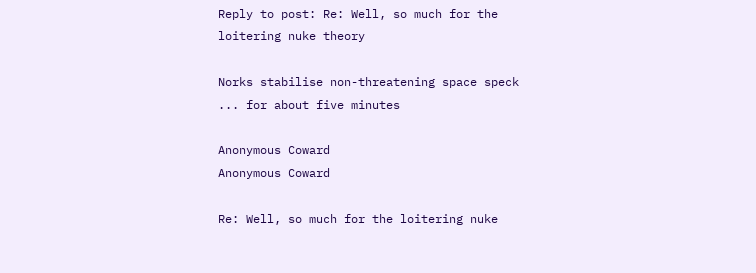Reply to post: Re: Well, so much for the loitering nuke theory

Norks stabilise non-threatening space speck ... for about five minutes

Anonymous Coward
Anonymous Coward

Re: Well, so much for the loitering nuke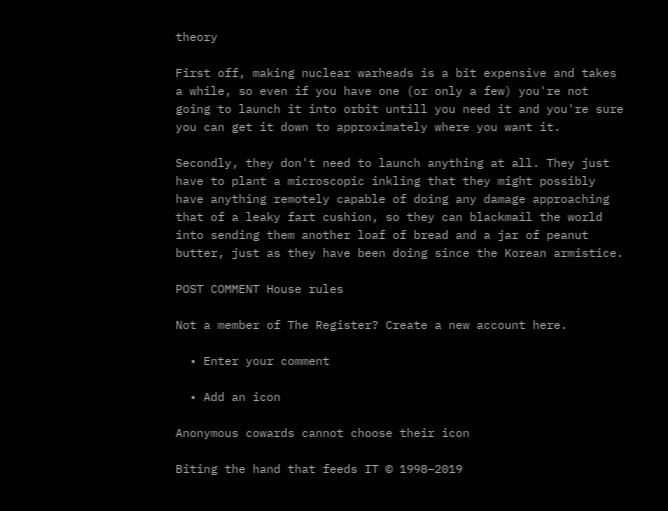theory

First off, making nuclear warheads is a bit expensive and takes a while, so even if you have one (or only a few) you're not going to launch it into orbit untill you need it and you're sure you can get it down to approximately where you want it.

Secondly, they don't need to launch anything at all. They just have to plant a microscopic inkling that they might possibly have anything remotely capable of doing any damage approaching that of a leaky fart cushion, so they can blackmail the world into sending them another loaf of bread and a jar of peanut butter, just as they have been doing since the Korean armistice.

POST COMMENT House rules

Not a member of The Register? Create a new account here.

  • Enter your comment

  • Add an icon

Anonymous cowards cannot choose their icon

Biting the hand that feeds IT © 1998–2019